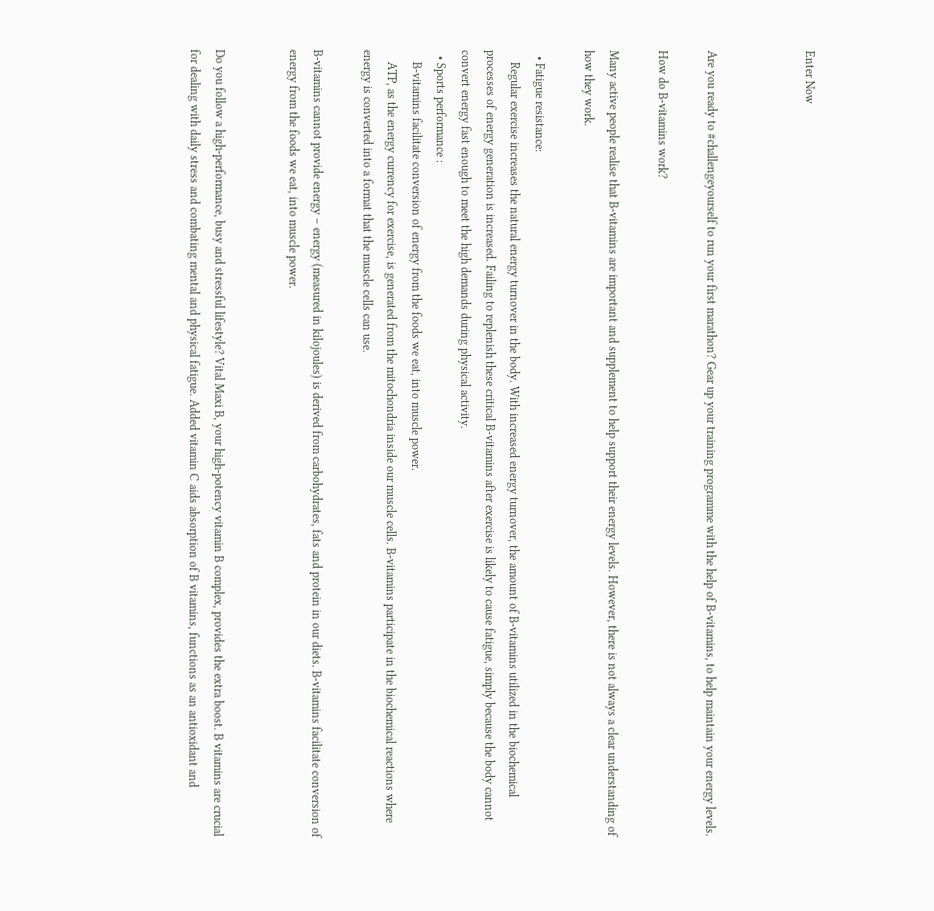Enter Now



Are you ready to #challengeyourself to run your first marathon? Gear up your training programme with the help of B-vitamins, to help maintain your energy levels.

How do B-vitamins work?

Many active people realise that B-vitamins are important and supplement to help support their energy levels. However, there is not always a clear understanding of how they work.

  • Fatigue resistance:
    Regular exercise increases the natural energy turnover in the body. With increased energy turnover, the amount of B-vitamins utilized in the biochemical processes of energy generation is increased. Failing to replenish these critical B-vitamins after exercise is likely to cause fatigue, simply because the body cannot convert energy fast enough to meet the high demands during physical activity.
  • Sports performance :
    B-vitamins facilitate conversion of energy from the foods we eat, into muscle power.
    ATP, as the energy currency for exercise, is generated from the mitochondria inside our muscle cells. B-vitamins participate in the biochemical reactions where energy is converted into a format that the muscle cells can use.

B-vitamins cannot provide energy – energy (measured in kilojoules) is derived from carbohydrates, fats and protein in our diets. B-vitamins facilitate conversion of energy from the foods we eat, into muscle power.


Do you follow a high-performance, busy and stressful lifestyle? Vital Maxi B, your high-potency vitamin B complex, provides the extra boost. B vitamins are crucial for dealing with daily stress and combating mental and physical fatigue. Added vitamin C aids absorption of B vitamins, functions as an antioxidant and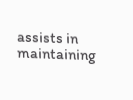assists in maintaining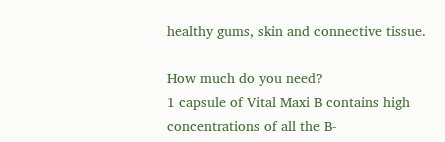healthy gums, skin and connective tissue.

How much do you need?
1 capsule of Vital Maxi B contains high concentrations of all the B-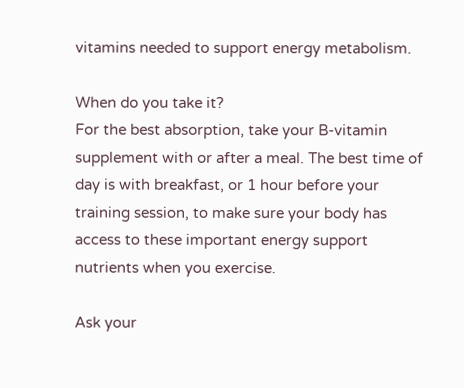vitamins needed to support energy metabolism.

When do you take it?
For the best absorption, take your B-vitamin supplement with or after a meal. The best time of day is with breakfast, or 1 hour before your training session, to make sure your body has access to these important energy support nutrients when you exercise.

Ask your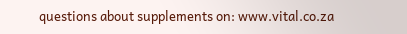questions about supplements on: www.vital.co.za